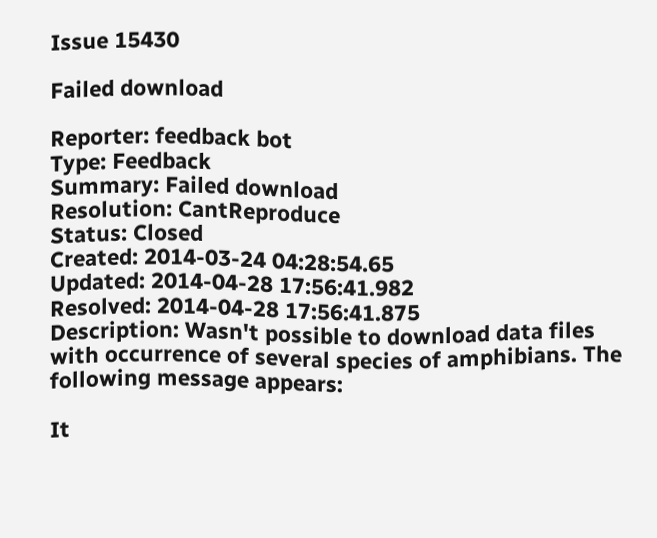Issue 15430

Failed download

Reporter: feedback bot
Type: Feedback
Summary: Failed download
Resolution: CantReproduce
Status: Closed
Created: 2014-03-24 04:28:54.65
Updated: 2014-04-28 17:56:41.982
Resolved: 2014-04-28 17:56:41.875
Description: Wasn't possible to download data files with occurrence of several species of amphibians. The following message appears:

It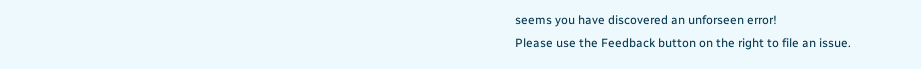seems you have discovered an unforseen error!
Please use the Feedback button on the right to file an issue.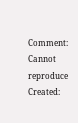Comment: Cannot reproduce
Created: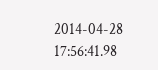2014-04-28 17:56:41.98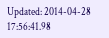Updated: 2014-04-28 17:56:41.98